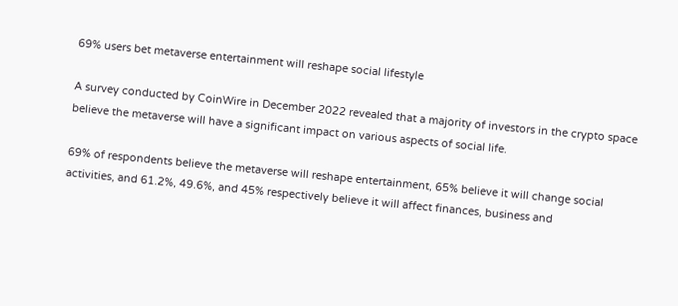69% users bet metaverse entertainment will reshape social lifestyle

A survey conducted by CoinWire in December 2022 revealed that a majority of investors in the crypto space believe the metaverse will have a significant impact on various aspects of social life.

69% of respondents believe the metaverse will reshape entertainment, 65% believe it will change social activities, and 61.2%, 49.6%, and 45% respectively believe it will affect finances, business and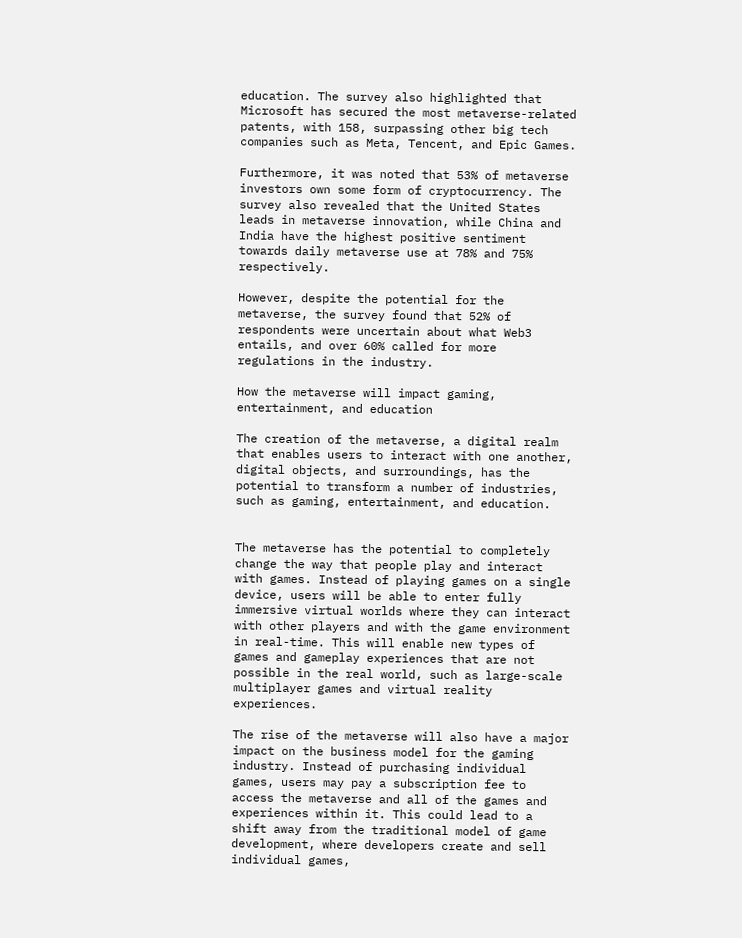education. The survey also highlighted that Microsoft has secured the most metaverse-related patents, with 158, surpassing other big tech companies such as Meta, Tencent, and Epic Games.

Furthermore, it was noted that 53% of metaverse investors own some form of cryptocurrency. The survey also revealed that the United States leads in metaverse innovation, while China and India have the highest positive sentiment towards daily metaverse use at 78% and 75% respectively.

However, despite the potential for the metaverse, the survey found that 52% of respondents were uncertain about what Web3 entails, and over 60% called for more regulations in the industry.

How the metaverse will impact gaming, entertainment, and education

The creation of the metaverse, a digital realm that enables users to interact with one another, digital objects, and surroundings, has the potential to transform a number of industries, such as gaming, entertainment, and education.


The metaverse has the potential to completely change the way that people play and interact with games. Instead of playing games on a single device, users will be able to enter fully immersive virtual worlds where they can interact with other players and with the game environment in real-time. This will enable new types of games and gameplay experiences that are not possible in the real world, such as large-scale multiplayer games and virtual reality experiences.

The rise of the metaverse will also have a major impact on the business model for the gaming industry. Instead of purchasing individual games, users may pay a subscription fee to access the metaverse and all of the games and experiences within it. This could lead to a shift away from the traditional model of game development, where developers create and sell individual games,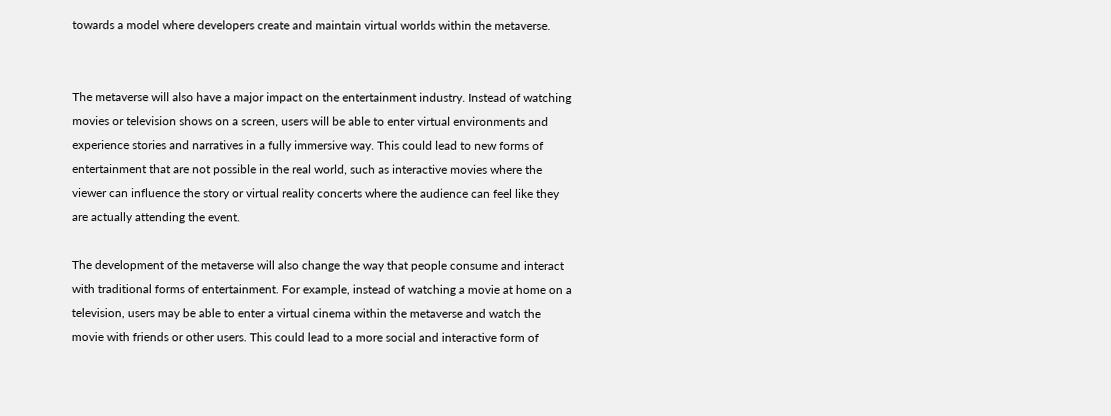towards a model where developers create and maintain virtual worlds within the metaverse.


The metaverse will also have a major impact on the entertainment industry. Instead of watching movies or television shows on a screen, users will be able to enter virtual environments and experience stories and narratives in a fully immersive way. This could lead to new forms of entertainment that are not possible in the real world, such as interactive movies where the viewer can influence the story or virtual reality concerts where the audience can feel like they are actually attending the event.

The development of the metaverse will also change the way that people consume and interact with traditional forms of entertainment. For example, instead of watching a movie at home on a television, users may be able to enter a virtual cinema within the metaverse and watch the movie with friends or other users. This could lead to a more social and interactive form of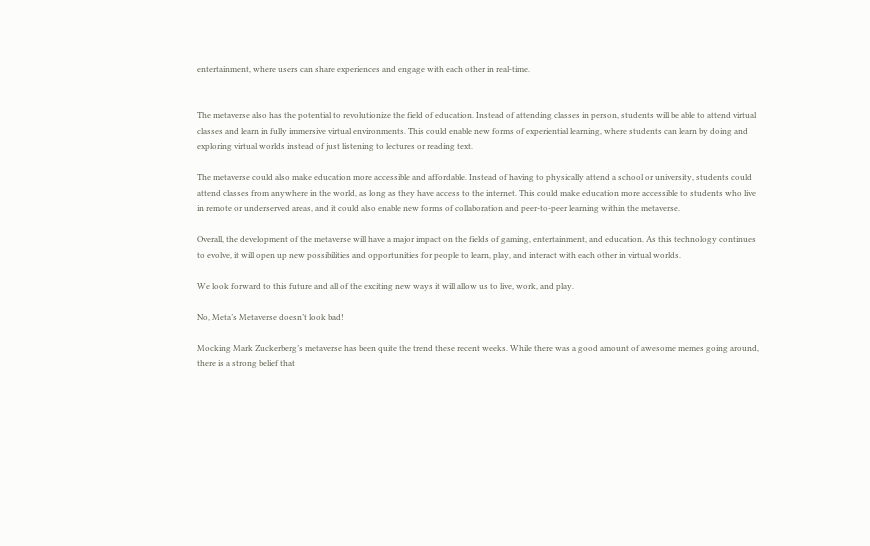entertainment, where users can share experiences and engage with each other in real-time.


The metaverse also has the potential to revolutionize the field of education. Instead of attending classes in person, students will be able to attend virtual classes and learn in fully immersive virtual environments. This could enable new forms of experiential learning, where students can learn by doing and exploring virtual worlds instead of just listening to lectures or reading text.

The metaverse could also make education more accessible and affordable. Instead of having to physically attend a school or university, students could attend classes from anywhere in the world, as long as they have access to the internet. This could make education more accessible to students who live in remote or underserved areas, and it could also enable new forms of collaboration and peer-to-peer learning within the metaverse.

Overall, the development of the metaverse will have a major impact on the fields of gaming, entertainment, and education. As this technology continues to evolve, it will open up new possibilities and opportunities for people to learn, play, and interact with each other in virtual worlds.

We look forward to this future and all of the exciting new ways it will allow us to live, work, and play.

No, Meta’s Metaverse doesn’t look bad!

Mocking Mark Zuckerberg’s metaverse has been quite the trend these recent weeks. While there was a good amount of awesome memes going around, there is a strong belief that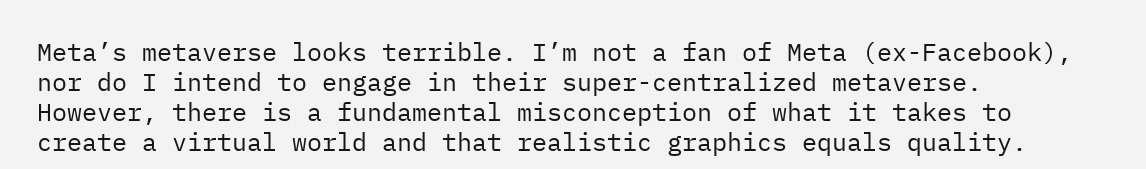Meta’s metaverse looks terrible. I’m not a fan of Meta (ex-Facebook), nor do I intend to engage in their super-centralized metaverse. However, there is a fundamental misconception of what it takes to create a virtual world and that realistic graphics equals quality.